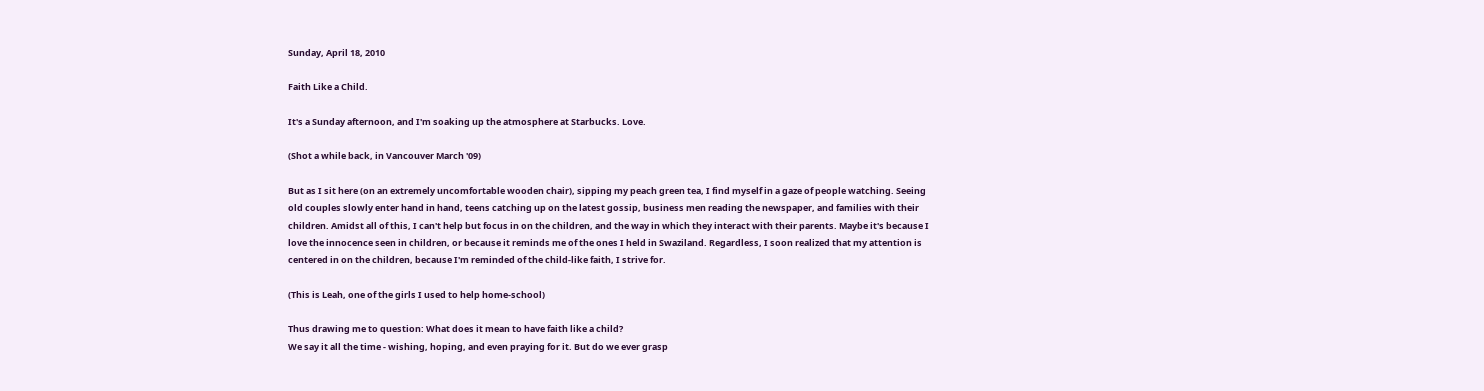Sunday, April 18, 2010

Faith Like a Child.

It's a Sunday afternoon, and I'm soaking up the atmosphere at Starbucks. Love.

(Shot a while back, in Vancouver March '09)

But as I sit here (on an extremely uncomfortable wooden chair), sipping my peach green tea, I find myself in a gaze of people watching. Seeing old couples slowly enter hand in hand, teens catching up on the latest gossip, business men reading the newspaper, and families with their children. Amidst all of this, I can't help but focus in on the children, and the way in which they interact with their parents. Maybe it's because I love the innocence seen in children, or because it reminds me of the ones I held in Swaziland. Regardless, I soon realized that my attention is centered in on the children, because I'm reminded of the child-like faith, I strive for.

(This is Leah, one of the girls I used to help home-school)

Thus drawing me to question: What does it mean to have faith like a child?
We say it all the time - wishing, hoping, and even praying for it. But do we ever grasp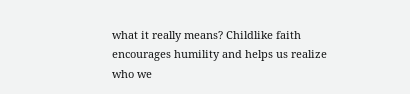what it really means? Childlike faith encourages humility and helps us realize who we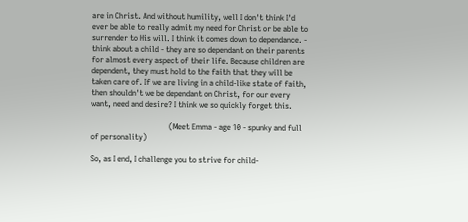are in Christ. And without humility, well I don't think I'd ever be able to really admit my need for Christ or be able to surrender to His will. I think it comes down to dependance. - think about a child - they are so dependant on their parents for almost every aspect of their life. Because children are dependent, they must hold to the faith that they will be taken care of. If we are living in a child-like state of faith, then shouldn't we be dependant on Christ, for our every want, need and desire? I think we so quickly forget this.

                                       (Meet Emma - age 10 - spunky and full of personality)

So, as I end, I challenge you to strive for child-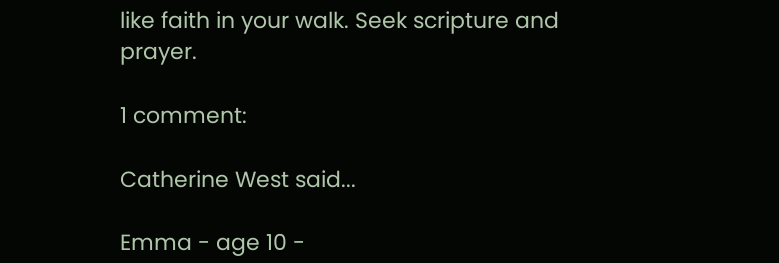like faith in your walk. Seek scripture and prayer.

1 comment:

Catherine West said...

Emma - age 10 -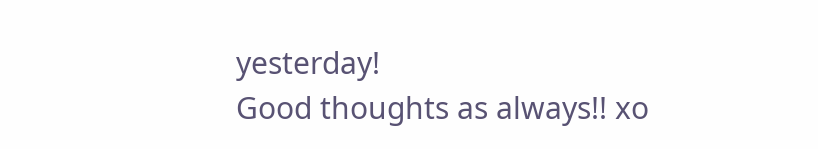yesterday!
Good thoughts as always!! xo